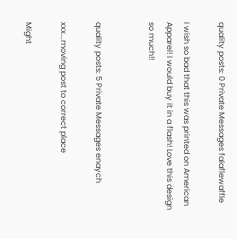quality posts: 0 Private Messages falaflewaffle

I wish so bad that this was printed on American Apparel! I would buy it in a flash! Love this design so much!!


quality posts: 5 Private Messages enaych

xxx...moving post to correct place

Might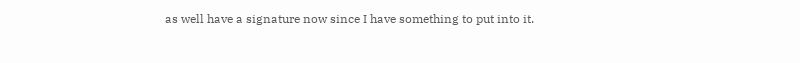as well have a signature now since I have something to put into it.